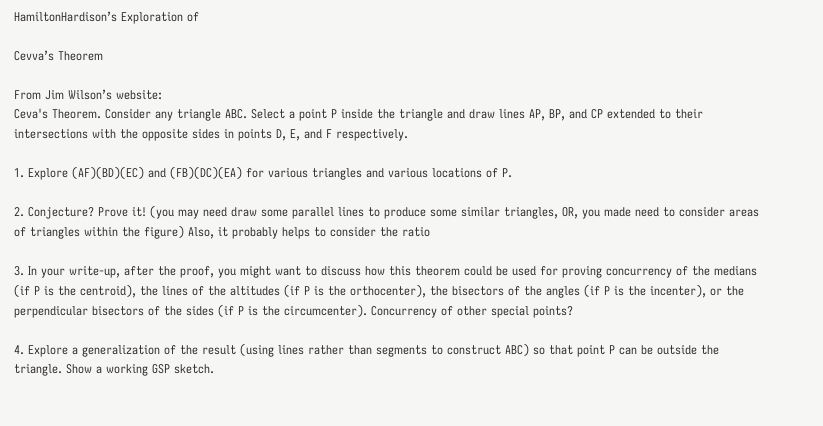HamiltonHardison’s Exploration of

Cevva’s Theorem

From Jim Wilson’s website:
Ceva's Theorem. Consider any triangle ABC. Select a point P inside the triangle and draw lines AP, BP, and CP extended to their intersections with the opposite sides in points D, E, and F respectively.

1. Explore (AF)(BD)(EC) and (FB)(DC)(EA) for various triangles and various locations of P.

2. Conjecture? Prove it! (you may need draw some parallel lines to produce some similar triangles, OR, you made need to consider areas of triangles within the figure) Also, it probably helps to consider the ratio

3. In your write-up, after the proof, you might want to discuss how this theorem could be used for proving concurrency of the medians (if P is the centroid), the lines of the altitudes (if P is the orthocenter), the bisectors of the angles (if P is the incenter), or the perpendicular bisectors of the sides (if P is the circumcenter). Concurrency of other special points?

4. Explore a generalization of the result (using lines rather than segments to construct ABC) so that point P can be outside the triangle. Show a working GSP sketch.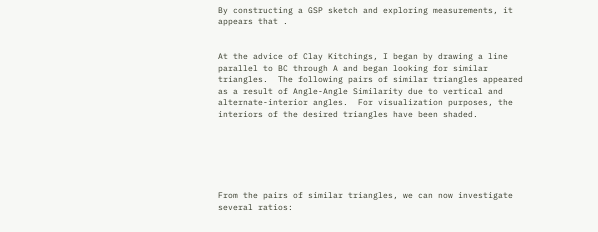By constructing a GSP sketch and exploring measurements, it appears that .


At the advice of Clay Kitchings, I began by drawing a line parallel to BC through A and began looking for similar triangles.  The following pairs of similar triangles appeared as a result of Angle-Angle Similarity due to vertical and alternate-interior angles.  For visualization purposes, the interiors of the desired triangles have been shaded.






From the pairs of similar triangles, we can now investigate several ratios: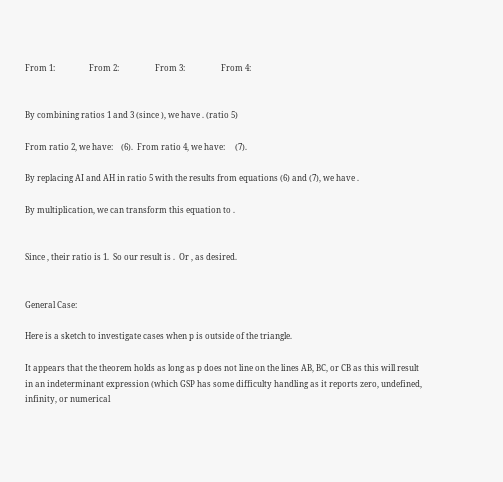From 1:                 From 2:                  From 3:                  From 4:


By combining ratios 1 and 3 (since ), we have . (ratio 5)

From ratio 2, we have:    (6).  From ratio 4, we have:     (7).

By replacing AI and AH in ratio 5 with the results from equations (6) and (7), we have .

By multiplication, we can transform this equation to .


Since , their ratio is 1.  So our result is .  Or , as desired.


General Case:

Here is a sketch to investigate cases when p is outside of the triangle.

It appears that the theorem holds as long as p does not line on the lines AB, BC, or CB as this will result in an indeterminant expression (which GSP has some difficulty handling as it reports zero, undefined, infinity, or numerical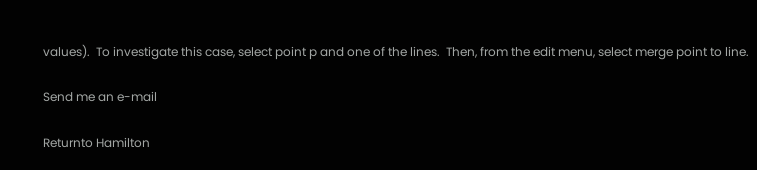values).  To investigate this case, select point p and one of the lines.  Then, from the edit menu, select merge point to line.

Send me an e-mail

Returnto Hamilton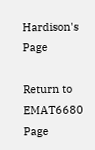Hardison's Page

Return to EMAT6680 Page